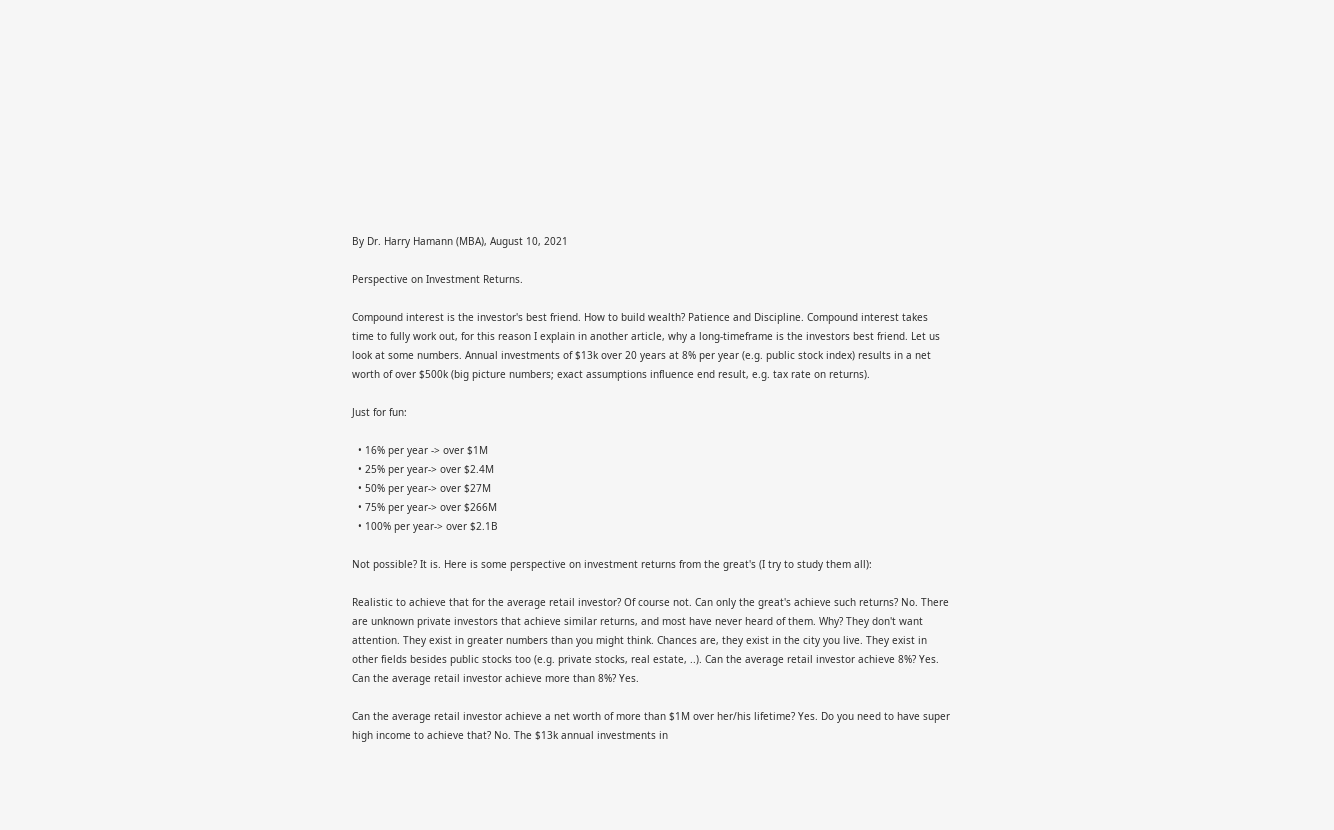By Dr. Harry Hamann (MBA), August 10, 2021

Perspective on Investment Returns.

Compound interest is the investor's best friend. How to build wealth? Patience and Discipline. Compound interest takes time to fully work out, for this reason I explain in another article, why a long-timeframe is the investors best friend. Let us look at some numbers. Annual investments of $13k over 20 years at 8% per year (e.g. public stock index) results in a net worth of over $500k (big picture numbers; exact assumptions influence end result, e.g. tax rate on returns).

Just for fun:

  • 16% per year -> over $1M
  • 25% per year-> over $2.4M
  • 50% per year-> over $27M
  • 75% per year-> over $266M
  • 100% per year-> over $2.1B

Not possible? It is. Here is some perspective on investment returns from the great's (I try to study them all):

Realistic to achieve that for the average retail investor? Of course not. Can only the great's achieve such returns? No. There are unknown private investors that achieve similar returns, and most have never heard of them. Why? They don't want attention. They exist in greater numbers than you might think. Chances are, they exist in the city you live. They exist in other fields besides public stocks too (e.g. private stocks, real estate, ..). Can the average retail investor achieve 8%? Yes. Can the average retail investor achieve more than 8%? Yes.

Can the average retail investor achieve a net worth of more than $1M over her/his lifetime? Yes. Do you need to have super high income to achieve that? No. The $13k annual investments in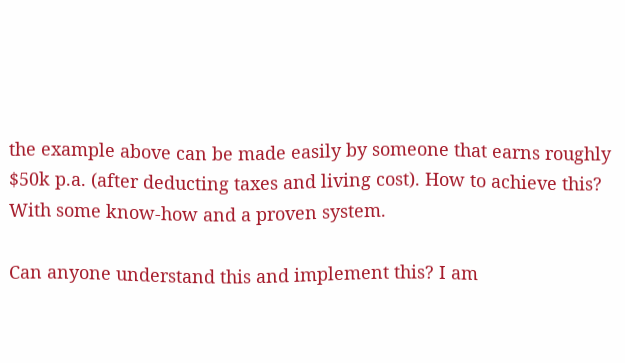the example above can be made easily by someone that earns roughly $50k p.a. (after deducting taxes and living cost). How to achieve this? With some know-how and a proven system.

Can anyone understand this and implement this? I am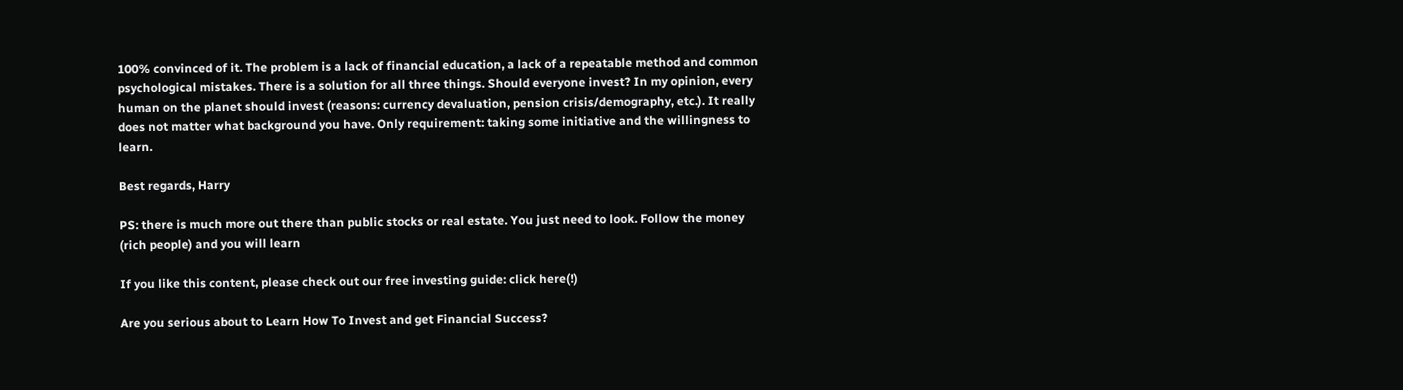100% convinced of it. The problem is a lack of financial education, a lack of a repeatable method and common psychological mistakes. There is a solution for all three things. Should everyone invest? In my opinion, every human on the planet should invest (reasons: currency devaluation, pension crisis/demography, etc.). It really does not matter what background you have. Only requirement: taking some initiative and the willingness to learn.

Best regards, Harry

PS: there is much more out there than public stocks or real estate. You just need to look. Follow the money (rich people) and you will learn

If you like this content, please check out our free investing guide: click here(!)

Are you serious about to Learn How To Invest and get Financial Success?